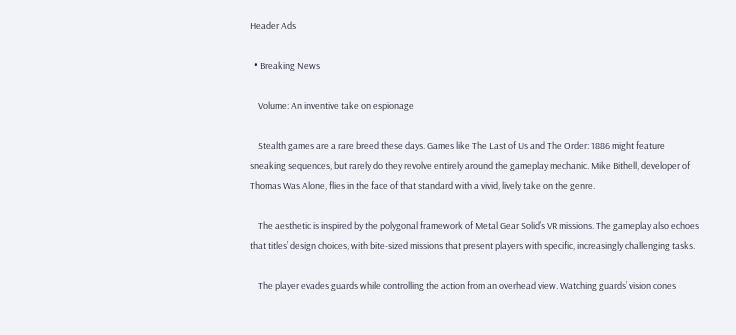Header Ads

  • Breaking News

    Volume: An inventive take on espionage

    Stealth games are a rare breed these days. Games like The Last of Us and The Order: 1886 might feature sneaking sequences, but rarely do they revolve entirely around the gameplay mechanic. Mike Bithell, developer of Thomas Was Alone, flies in the face of that standard with a vivid, lively take on the genre.

    The aesthetic is inspired by the polygonal framework of Metal Gear Solid’s VR missions. The gameplay also echoes that titles’ design choices, with bite-sized missions that present players with specific, increasingly challenging tasks.

    The player evades guards while controlling the action from an overhead view. Watching guards’ vision cones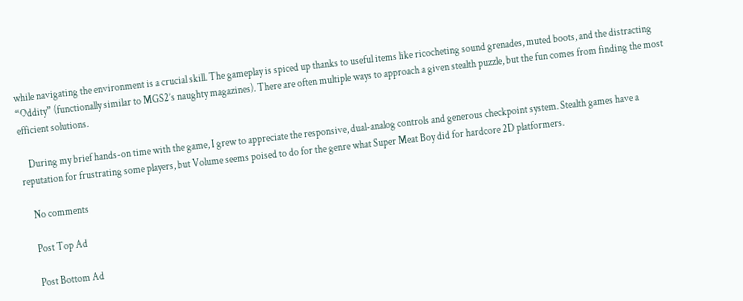while navigating the environment is a crucial skill. The gameplay is spiced up thanks to useful items like ricocheting sound grenades, muted boots, and the distracting “Oddity” (functionally similar to MGS2’s naughty magazines). There are often multiple ways to approach a given stealth puzzle, but the fun comes from finding the most efficient solutions.

    During my brief hands-on time with the game, I grew to appreciate the responsive, dual-analog controls and generous checkpoint system. Stealth games have a reputation for frustrating some players, but Volume seems poised to do for the genre what Super Meat Boy did for hardcore 2D platformers.

    No comments

    Post Top Ad

    Post Bottom Ad